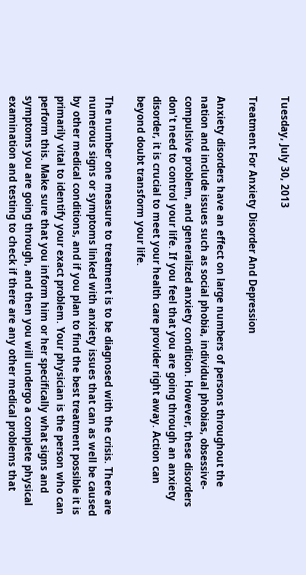Tuesday, July 30, 2013

Treatment For Anxiety Disorder And Depression

Anxiety disorders have an effect on large numbers of persons throughout the nation and include issues such as social phobia, individual phobias, obsessive-compulsive problem, and generalized anxiety condition. However, these disorders don't need to control your life. If you feel that you are going through an anxiety disorder, it is crucial to meet your health care provider right away. Action can beyond doubt transform your life.

The number one measure to treatment is to be diagnosed with the crisis. There are numerous signs or symptoms linked with anxiety issues that can as well be caused by other medical conditions, and if you plan to find the best treatment possible it is primarily vital to identify your exact problem. Your physician is the person who can perform this. Make sure that you inform him or her specifically what signs and symptoms you are going through, and then you will undergo a complete physical examination and testing to check if there are any other medical problems that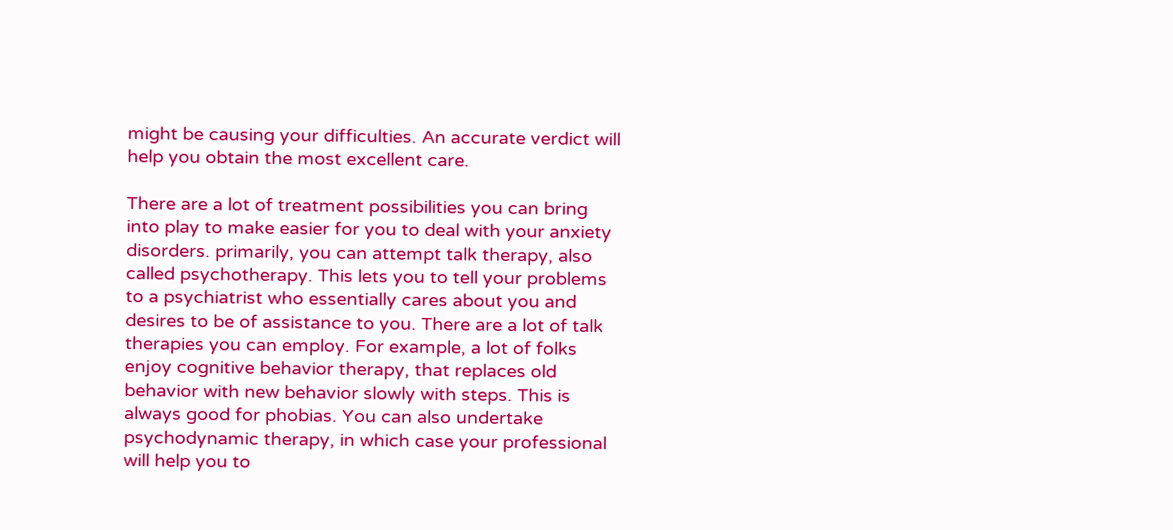might be causing your difficulties. An accurate verdict will help you obtain the most excellent care.

There are a lot of treatment possibilities you can bring into play to make easier for you to deal with your anxiety disorders. primarily, you can attempt talk therapy, also called psychotherapy. This lets you to tell your problems to a psychiatrist who essentially cares about you and desires to be of assistance to you. There are a lot of talk therapies you can employ. For example, a lot of folks enjoy cognitive behavior therapy, that replaces old behavior with new behavior slowly with steps. This is always good for phobias. You can also undertake psychodynamic therapy, in which case your professional will help you to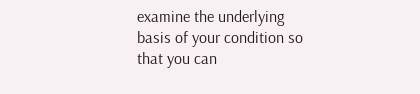examine the underlying basis of your condition so that you can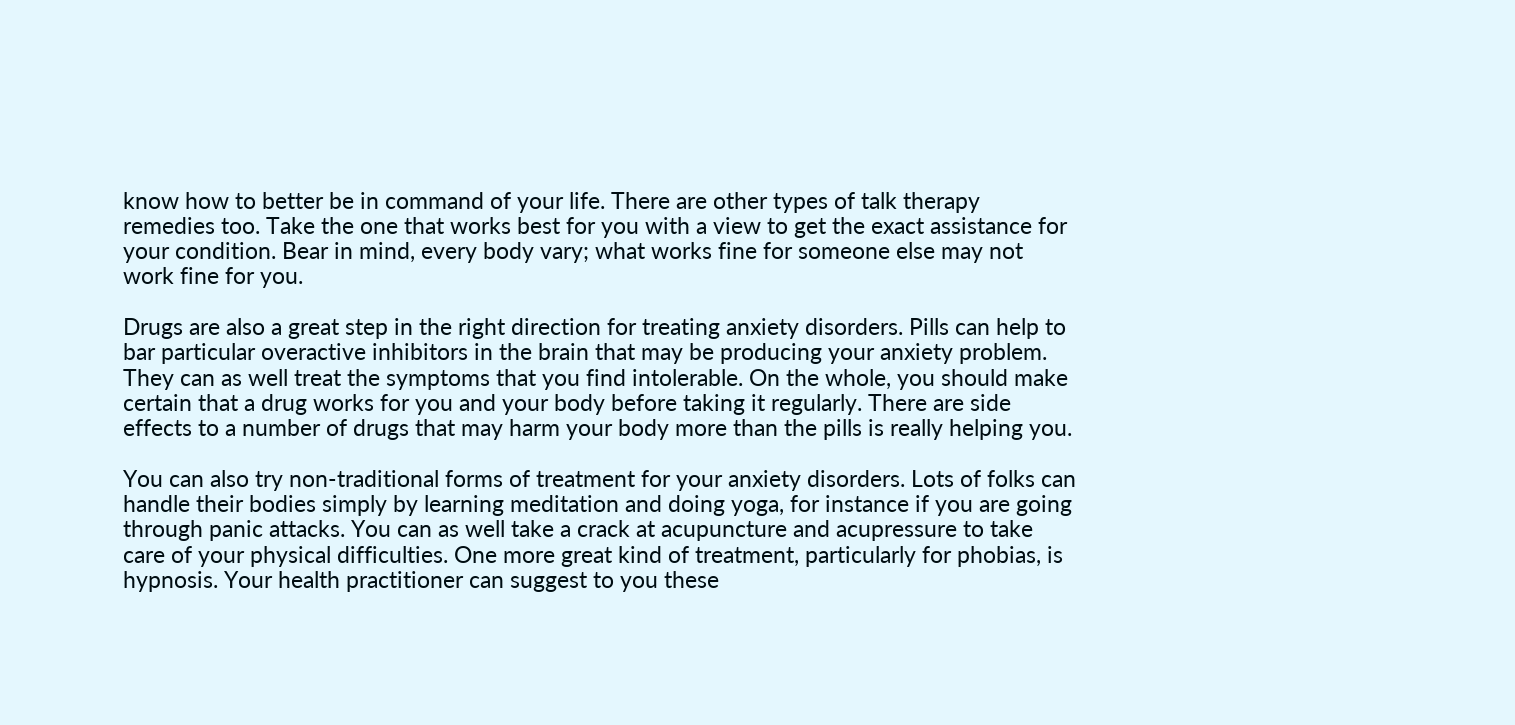know how to better be in command of your life. There are other types of talk therapy remedies too. Take the one that works best for you with a view to get the exact assistance for your condition. Bear in mind, every body vary; what works fine for someone else may not work fine for you.

Drugs are also a great step in the right direction for treating anxiety disorders. Pills can help to bar particular overactive inhibitors in the brain that may be producing your anxiety problem. They can as well treat the symptoms that you find intolerable. On the whole, you should make certain that a drug works for you and your body before taking it regularly. There are side effects to a number of drugs that may harm your body more than the pills is really helping you.

You can also try non-traditional forms of treatment for your anxiety disorders. Lots of folks can handle their bodies simply by learning meditation and doing yoga, for instance if you are going through panic attacks. You can as well take a crack at acupuncture and acupressure to take care of your physical difficulties. One more great kind of treatment, particularly for phobias, is hypnosis. Your health practitioner can suggest to you these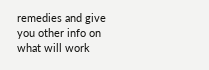remedies and give you other info on what will work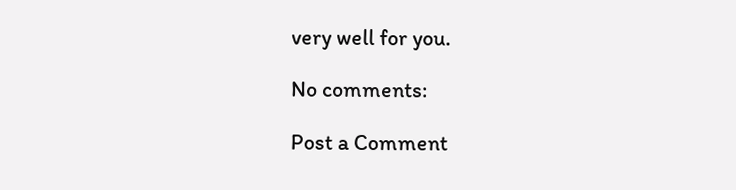very well for you.

No comments:

Post a Comment